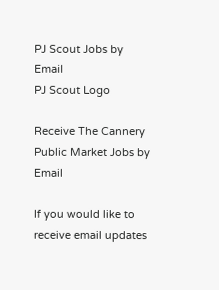PJ Scout Jobs by Email
PJ Scout Logo

Receive The Cannery Public Market Jobs by Email

If you would like to receive email updates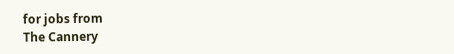for jobs from
The Cannery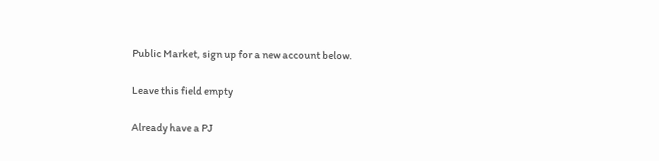Public Market, sign up for a new account below.

Leave this field empty

Already have a PJ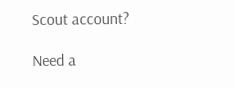Scout account?

Need a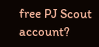free PJ Scout account?